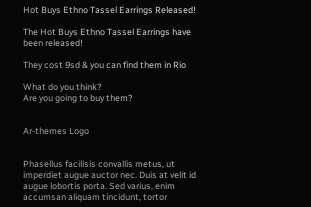Hot Buys Ethno Tassel Earrings Released!

The Hot Buys Ethno Tassel Earrings have been released!

They cost 9sd & you can find them in Rio

What do you think?
Are you going to buy them?


Ar-themes Logo


Phasellus facilisis convallis metus, ut imperdiet augue auctor nec. Duis at velit id augue lobortis porta. Sed varius, enim accumsan aliquam tincidunt, tortor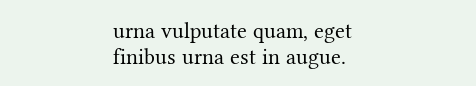urna vulputate quam, eget finibus urna est in augue.